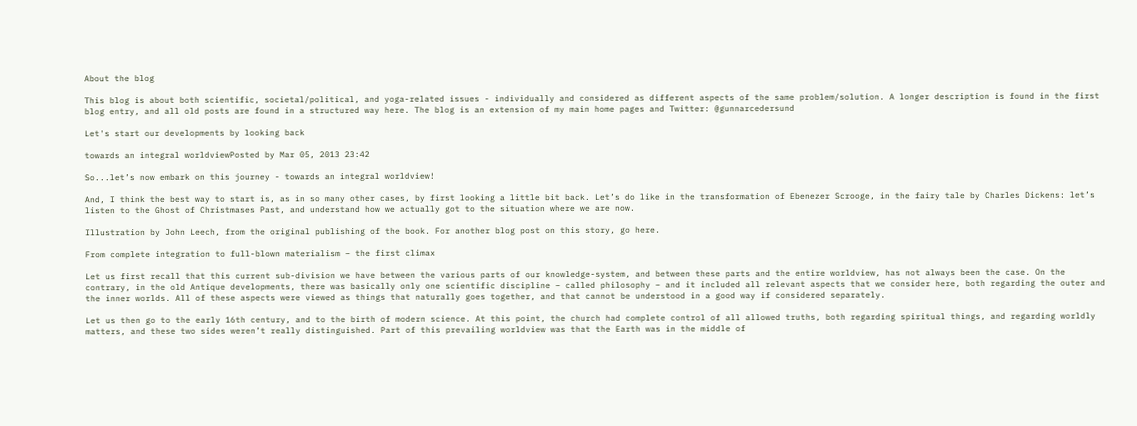About the blog

This blog is about both scientific, societal/political, and yoga-related issues - individually and considered as different aspects of the same problem/solution. A longer description is found in the first blog entry, and all old posts are found in a structured way here. The blog is an extension of my main home pages and Twitter: @gunnarcedersund

Let's start our developments by looking back

towards an integral worldviewPosted by Mar 05, 2013 23:42

So...let’s now embark on this journey - towards an integral worldview!

And, I think the best way to start is, as in so many other cases, by first looking a little bit back. Let’s do like in the transformation of Ebenezer Scrooge, in the fairy tale by Charles Dickens: let’s listen to the Ghost of Christmases Past, and understand how we actually got to the situation where we are now.

Illustration by John Leech, from the original publishing of the book. For another blog post on this story, go here.

From complete integration to full-blown materialism – the first climax

Let us first recall that this current sub-division we have between the various parts of our knowledge-system, and between these parts and the entire worldview, has not always been the case. On the contrary, in the old Antique developments, there was basically only one scientific discipline – called philosophy – and it included all relevant aspects that we consider here, both regarding the outer and the inner worlds. All of these aspects were viewed as things that naturally goes together, and that cannot be understood in a good way if considered separately.

Let us then go to the early 16th century, and to the birth of modern science. At this point, the church had complete control of all allowed truths, both regarding spiritual things, and regarding worldly matters, and these two sides weren’t really distinguished. Part of this prevailing worldview was that the Earth was in the middle of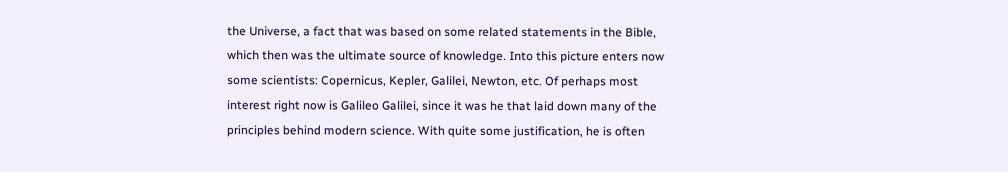the Universe, a fact that was based on some related statements in the Bible, which then was the ultimate source of knowledge. Into this picture enters now some scientists: Copernicus, Kepler, Galilei, Newton, etc. Of perhaps most interest right now is Galileo Galilei, since it was he that laid down many of the principles behind modern science. With quite some justification, he is often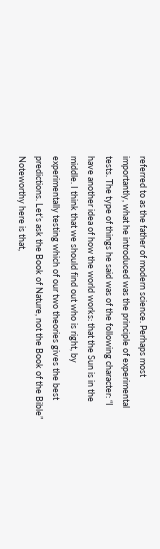referred to as the father of modern science. Perhaps most importantly, what he introduced was the principle of experimental tests. The type of things he said was of the following character: “I have another idea of how the world works: that the Sun is in the middle. I think that we should find out who is right, by experimentally testing which of our two theories gives the best predictions. Let’s ask the Book of Nature, not the Book of the Bible” Noteworthy here is that,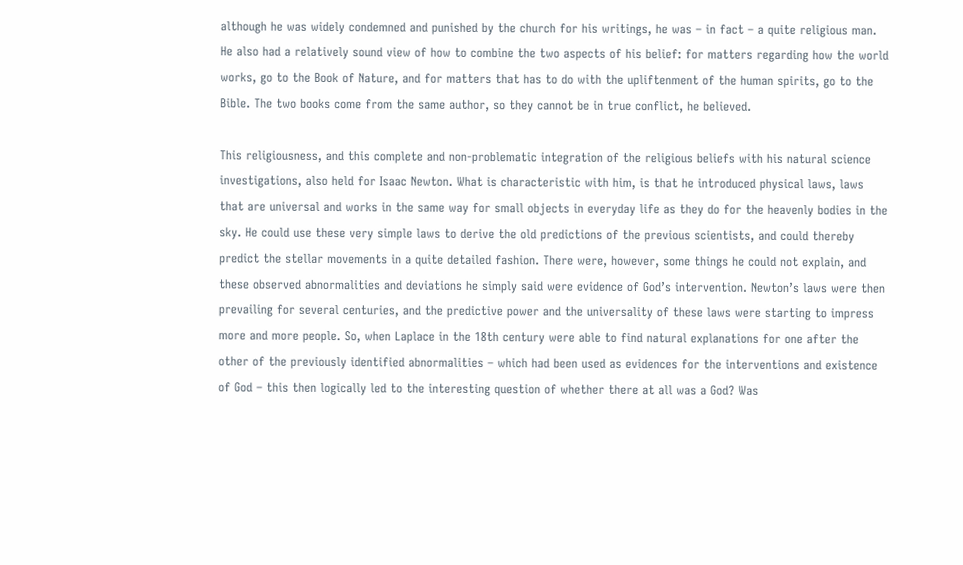although he was widely condemned and punished by the church for his writings, he was – in fact – a quite religious man. He also had a relatively sound view of how to combine the two aspects of his belief: for matters regarding how the world works, go to the Book of Nature, and for matters that has to do with the upliftenment of the human spirits, go to the Bible. The two books come from the same author, so they cannot be in true conflict, he believed.

This religiousness, and this complete and non-problematic integration of the religious beliefs with his natural science investigations, also held for Isaac Newton. What is characteristic with him, is that he introduced physical laws, laws that are universal and works in the same way for small objects in everyday life as they do for the heavenly bodies in the sky. He could use these very simple laws to derive the old predictions of the previous scientists, and could thereby predict the stellar movements in a quite detailed fashion. There were, however, some things he could not explain, and these observed abnormalities and deviations he simply said were evidence of God’s intervention. Newton’s laws were then prevailing for several centuries, and the predictive power and the universality of these laws were starting to impress more and more people. So, when Laplace in the 18th century were able to find natural explanations for one after the other of the previously identified abnormalities – which had been used as evidences for the interventions and existence of God – this then logically led to the interesting question of whether there at all was a God? Was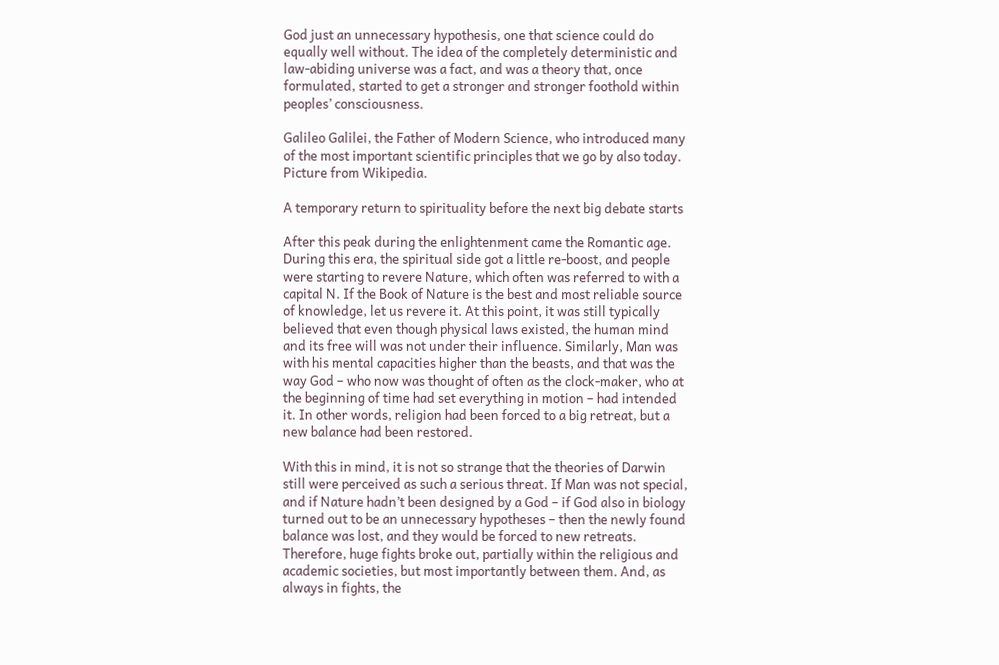God just an unnecessary hypothesis, one that science could do equally well without. The idea of the completely deterministic and law-abiding universe was a fact, and was a theory that, once formulated, started to get a stronger and stronger foothold within peoples’ consciousness.

Galileo Galilei, the Father of Modern Science, who introduced many of the most important scientific principles that we go by also today. Picture from Wikipedia.

A temporary return to spirituality before the next big debate starts

After this peak during the enlightenment came the Romantic age. During this era, the spiritual side got a little re-boost, and people were starting to revere Nature, which often was referred to with a capital N. If the Book of Nature is the best and most reliable source of knowledge, let us revere it. At this point, it was still typically believed that even though physical laws existed, the human mind and its free will was not under their influence. Similarly, Man was with his mental capacities higher than the beasts, and that was the way God – who now was thought of often as the clock-maker, who at the beginning of time had set everything in motion – had intended it. In other words, religion had been forced to a big retreat, but a new balance had been restored.

With this in mind, it is not so strange that the theories of Darwin still were perceived as such a serious threat. If Man was not special, and if Nature hadn’t been designed by a God – if God also in biology turned out to be an unnecessary hypotheses – then the newly found balance was lost, and they would be forced to new retreats. Therefore, huge fights broke out, partially within the religious and academic societies, but most importantly between them. And, as always in fights, the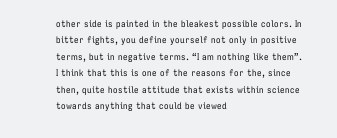other side is painted in the bleakest possible colors. In bitter fights, you define yourself not only in positive terms, but in negative terms. “I am nothing like them”. I think that this is one of the reasons for the, since then, quite hostile attitude that exists within science towards anything that could be viewed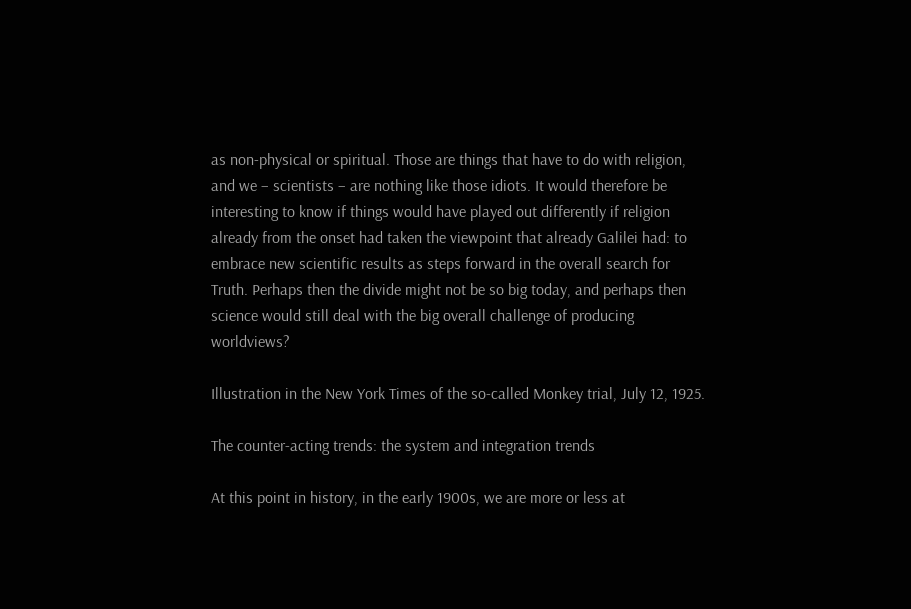as non-physical or spiritual. Those are things that have to do with religion, and we – scientists – are nothing like those idiots. It would therefore be interesting to know if things would have played out differently if religion already from the onset had taken the viewpoint that already Galilei had: to embrace new scientific results as steps forward in the overall search for Truth. Perhaps then the divide might not be so big today, and perhaps then science would still deal with the big overall challenge of producing worldviews?

Illustration in the New York Times of the so-called Monkey trial, July 12, 1925.

The counter-acting trends: the system and integration trends

At this point in history, in the early 1900s, we are more or less at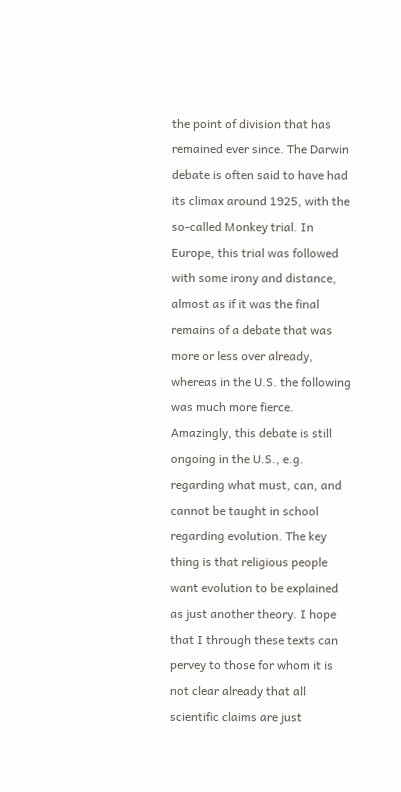the point of division that has remained ever since. The Darwin debate is often said to have had its climax around 1925, with the so-called Monkey trial. In Europe, this trial was followed with some irony and distance, almost as if it was the final remains of a debate that was more or less over already, whereas in the U.S. the following was much more fierce. Amazingly, this debate is still ongoing in the U.S., e.g. regarding what must, can, and cannot be taught in school regarding evolution. The key thing is that religious people want evolution to be explained as just another theory. I hope that I through these texts can pervey to those for whom it is not clear already that all scientific claims are just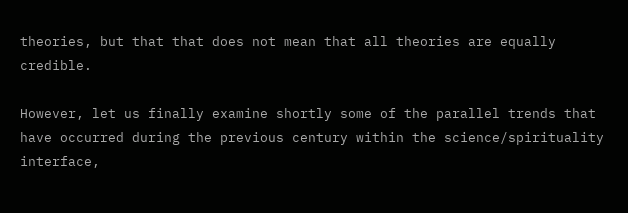theories, but that that does not mean that all theories are equally credible.

However, let us finally examine shortly some of the parallel trends that have occurred during the previous century within the science/spirituality interface,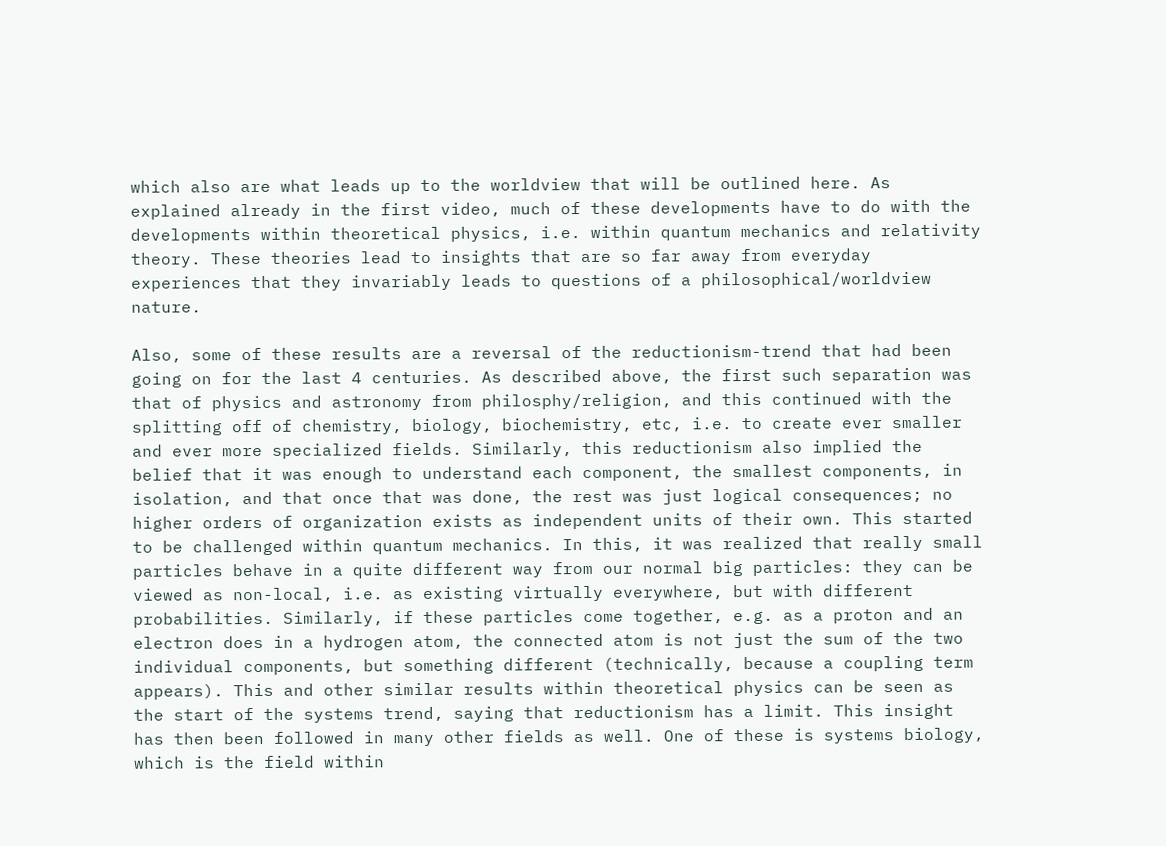which also are what leads up to the worldview that will be outlined here. As explained already in the first video, much of these developments have to do with the developments within theoretical physics, i.e. within quantum mechanics and relativity theory. These theories lead to insights that are so far away from everyday experiences that they invariably leads to questions of a philosophical/worldview nature.

Also, some of these results are a reversal of the reductionism-trend that had been going on for the last 4 centuries. As described above, the first such separation was that of physics and astronomy from philosphy/religion, and this continued with the splitting off of chemistry, biology, biochemistry, etc, i.e. to create ever smaller and ever more specialized fields. Similarly, this reductionism also implied the belief that it was enough to understand each component, the smallest components, in isolation, and that once that was done, the rest was just logical consequences; no higher orders of organization exists as independent units of their own. This started to be challenged within quantum mechanics. In this, it was realized that really small particles behave in a quite different way from our normal big particles: they can be viewed as non-local, i.e. as existing virtually everywhere, but with different probabilities. Similarly, if these particles come together, e.g. as a proton and an electron does in a hydrogen atom, the connected atom is not just the sum of the two individual components, but something different (technically, because a coupling term appears). This and other similar results within theoretical physics can be seen as the start of the systems trend, saying that reductionism has a limit. This insight has then been followed in many other fields as well. One of these is systems biology, which is the field within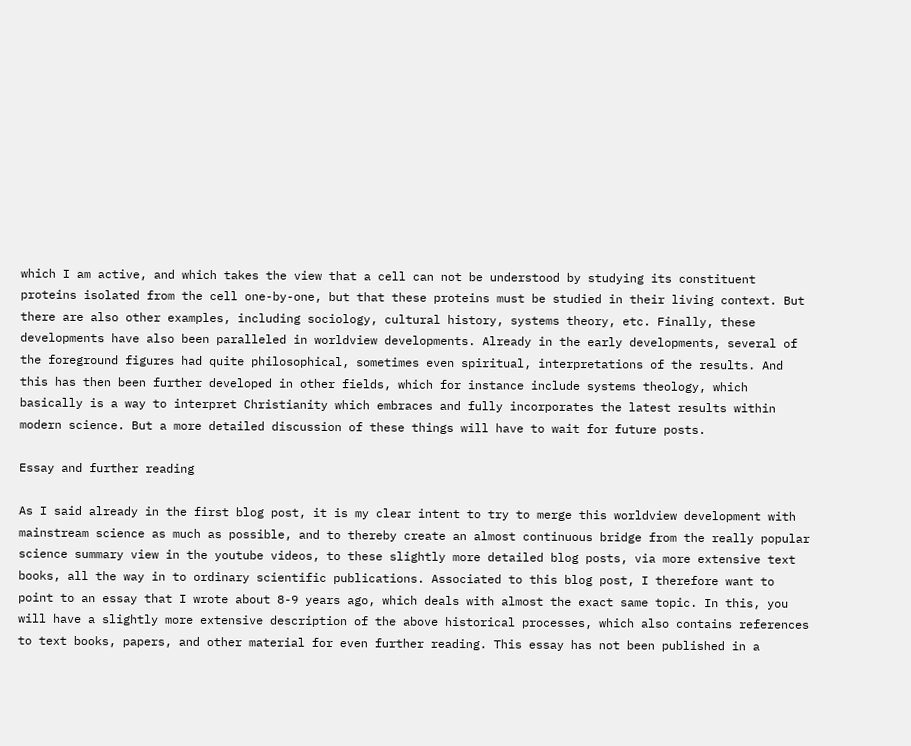which I am active, and which takes the view that a cell can not be understood by studying its constituent proteins isolated from the cell one-by-one, but that these proteins must be studied in their living context. But there are also other examples, including sociology, cultural history, systems theory, etc. Finally, these developments have also been paralleled in worldview developments. Already in the early developments, several of the foreground figures had quite philosophical, sometimes even spiritual, interpretations of the results. And this has then been further developed in other fields, which for instance include systems theology, which basically is a way to interpret Christianity which embraces and fully incorporates the latest results within modern science. But a more detailed discussion of these things will have to wait for future posts.

Essay and further reading

As I said already in the first blog post, it is my clear intent to try to merge this worldview development with mainstream science as much as possible, and to thereby create an almost continuous bridge from the really popular science summary view in the youtube videos, to these slightly more detailed blog posts, via more extensive text books, all the way in to ordinary scientific publications. Associated to this blog post, I therefore want to point to an essay that I wrote about 8-9 years ago, which deals with almost the exact same topic. In this, you will have a slightly more extensive description of the above historical processes, which also contains references to text books, papers, and other material for even further reading. This essay has not been published in a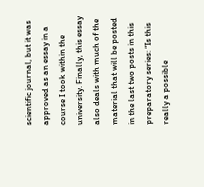scientific journal, but it was approved as an essay in a course I took within the university. Finally, this essay also deals with much of the material that will be posted in the last two posts in this preparatory series: “Is this really a possible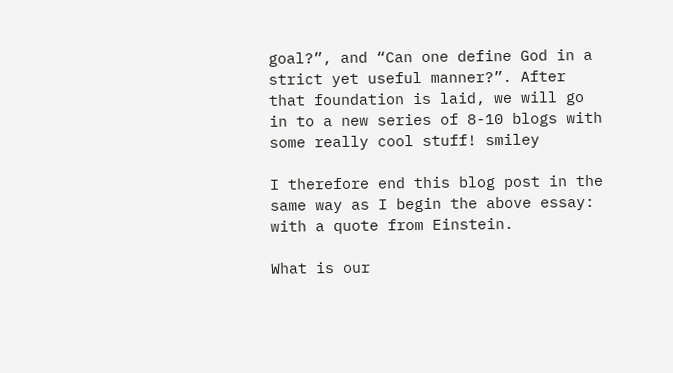goal?”, and “Can one define God in a strict yet useful manner?”. After that foundation is laid, we will go in to a new series of 8-10 blogs with some really cool stuff! smiley

I therefore end this blog post in the same way as I begin the above essay: with a quote from Einstein.

What is our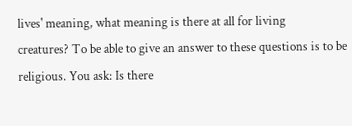lives' meaning, what meaning is there at all for living
creatures? To be able to give an answer to these questions is to be
religious. You ask: Is there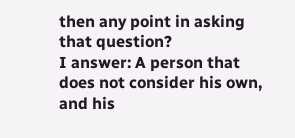then any point in asking that question?
I answer: A person that does not consider his own, and his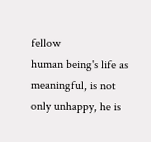fellow
human being's life as meaningful, is not only unhappy, he is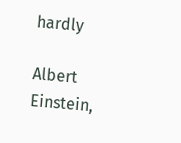hardly

Albert Einstein,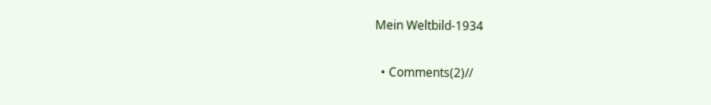Mein Weltbild-1934

  • Comments(2)//